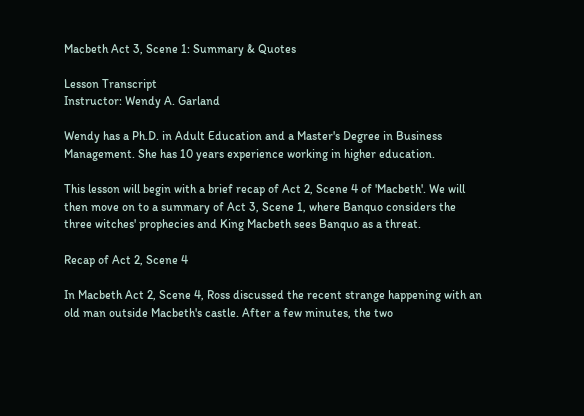Macbeth Act 3, Scene 1: Summary & Quotes

Lesson Transcript
Instructor: Wendy A. Garland

Wendy has a Ph.D. in Adult Education and a Master's Degree in Business Management. She has 10 years experience working in higher education.

This lesson will begin with a brief recap of Act 2, Scene 4 of 'Macbeth'. We will then move on to a summary of Act 3, Scene 1, where Banquo considers the three witches' prophecies and King Macbeth sees Banquo as a threat.

Recap of Act 2, Scene 4

In Macbeth Act 2, Scene 4, Ross discussed the recent strange happening with an old man outside Macbeth's castle. After a few minutes, the two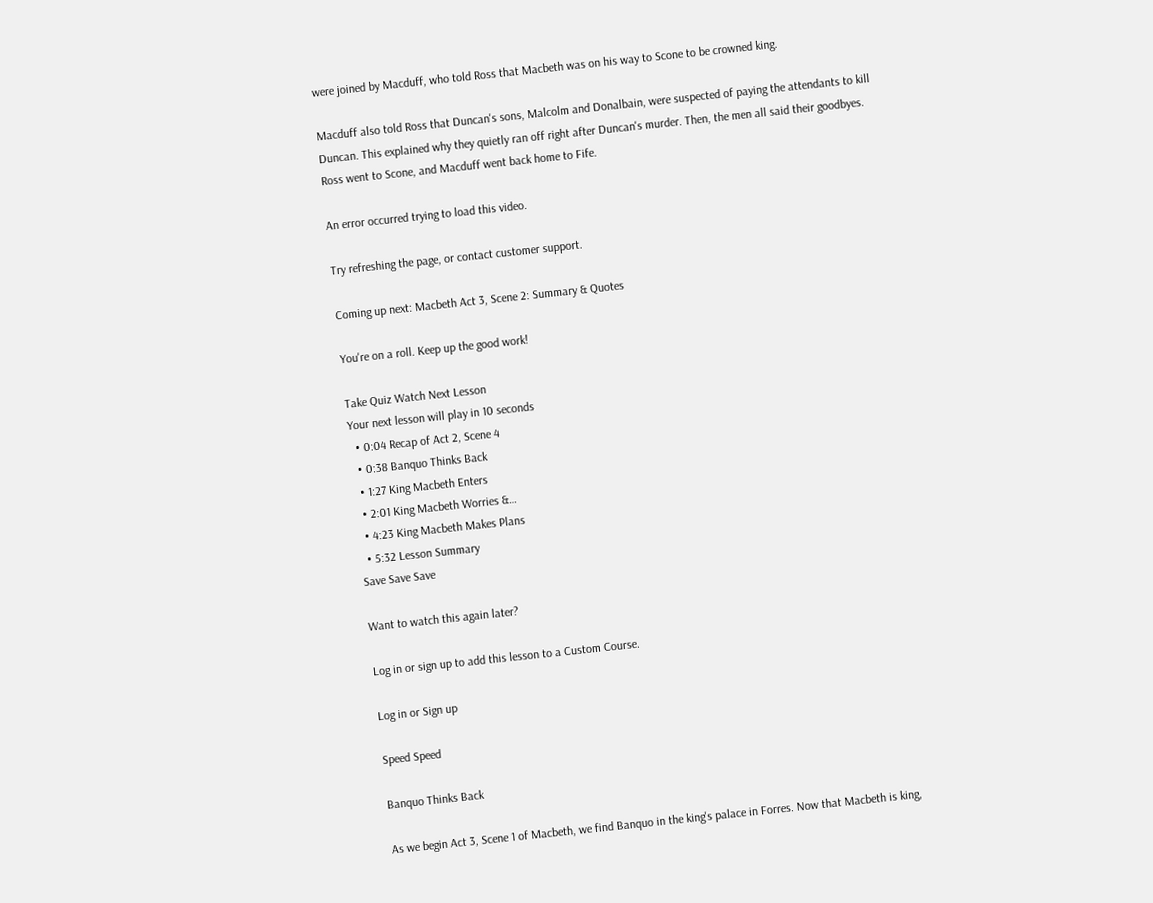were joined by Macduff, who told Ross that Macbeth was on his way to Scone to be crowned king.

Macduff also told Ross that Duncan's sons, Malcolm and Donalbain, were suspected of paying the attendants to kill Duncan. This explained why they quietly ran off right after Duncan's murder. Then, the men all said their goodbyes. Ross went to Scone, and Macduff went back home to Fife.

An error occurred trying to load this video.

Try refreshing the page, or contact customer support.

Coming up next: Macbeth Act 3, Scene 2: Summary & Quotes

You're on a roll. Keep up the good work!

Take Quiz Watch Next Lesson
Your next lesson will play in 10 seconds
  • 0:04 Recap of Act 2, Scene 4
  • 0:38 Banquo Thinks Back
  • 1:27 King Macbeth Enters
  • 2:01 King Macbeth Worries &…
  • 4:23 King Macbeth Makes Plans
  • 5:32 Lesson Summary
Save Save Save

Want to watch this again later?

Log in or sign up to add this lesson to a Custom Course.

Log in or Sign up

Speed Speed

Banquo Thinks Back

As we begin Act 3, Scene 1 of Macbeth, we find Banquo in the king's palace in Forres. Now that Macbeth is king,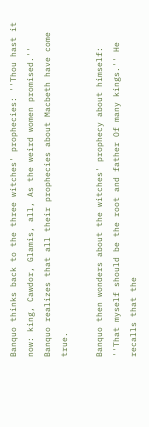Banquo thinks back to the three witches' prophecies: ''Thou hast it now: king, Cawdor, Glamis, all, As the weird women promised.'' Banquo realizes that all their prophecies about Macbeth have come true.

Banquo then wonders about the witches' prophecy about himself: ''That myself should be the root and father Of many kings.'' He recalls that the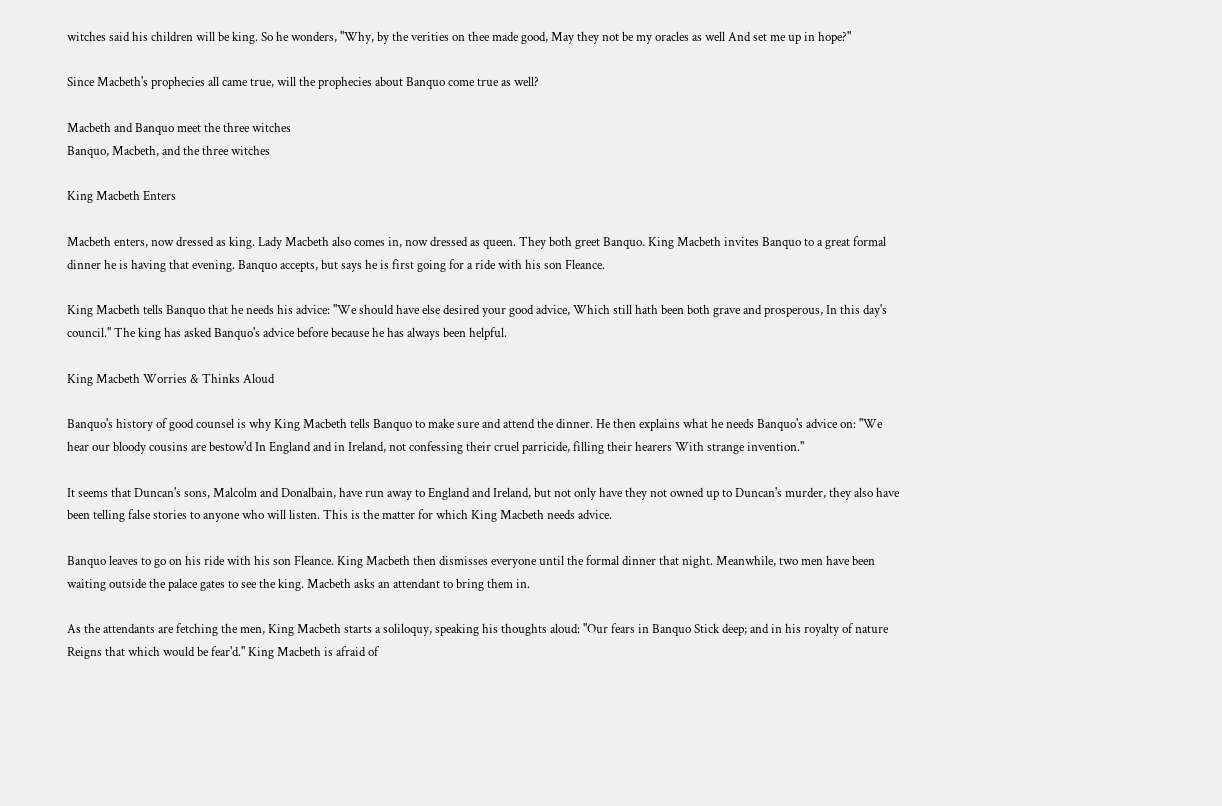witches said his children will be king. So he wonders, ''Why, by the verities on thee made good, May they not be my oracles as well And set me up in hope?''

Since Macbeth's prophecies all came true, will the prophecies about Banquo come true as well?

Macbeth and Banquo meet the three witches
Banquo, Macbeth, and the three witches

King Macbeth Enters

Macbeth enters, now dressed as king. Lady Macbeth also comes in, now dressed as queen. They both greet Banquo. King Macbeth invites Banquo to a great formal dinner he is having that evening. Banquo accepts, but says he is first going for a ride with his son Fleance.

King Macbeth tells Banquo that he needs his advice: ''We should have else desired your good advice, Which still hath been both grave and prosperous, In this day's council.'' The king has asked Banquo's advice before because he has always been helpful.

King Macbeth Worries & Thinks Aloud

Banquo's history of good counsel is why King Macbeth tells Banquo to make sure and attend the dinner. He then explains what he needs Banquo's advice on: ''We hear our bloody cousins are bestow'd In England and in Ireland, not confessing their cruel parricide, filling their hearers With strange invention.''

It seems that Duncan's sons, Malcolm and Donalbain, have run away to England and Ireland, but not only have they not owned up to Duncan's murder, they also have been telling false stories to anyone who will listen. This is the matter for which King Macbeth needs advice.

Banquo leaves to go on his ride with his son Fleance. King Macbeth then dismisses everyone until the formal dinner that night. Meanwhile, two men have been waiting outside the palace gates to see the king. Macbeth asks an attendant to bring them in.

As the attendants are fetching the men, King Macbeth starts a soliloquy, speaking his thoughts aloud: ''Our fears in Banquo Stick deep; and in his royalty of nature Reigns that which would be fear'd.'' King Macbeth is afraid of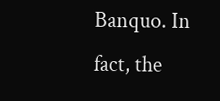Banquo. In fact, the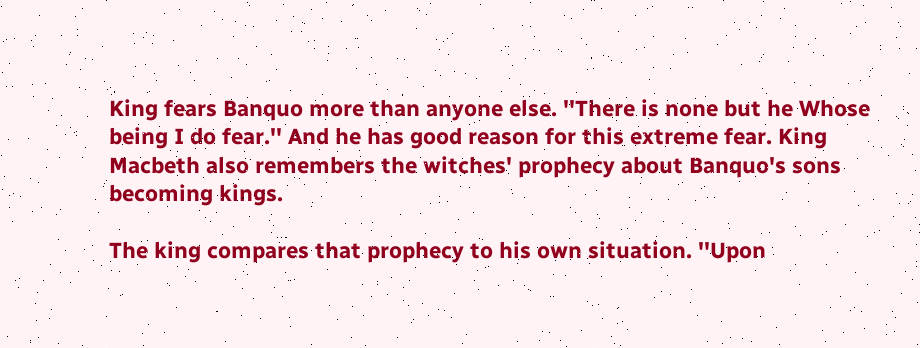King fears Banquo more than anyone else. ''There is none but he Whose being I do fear.'' And he has good reason for this extreme fear. King Macbeth also remembers the witches' prophecy about Banquo's sons becoming kings.

The king compares that prophecy to his own situation. ''Upon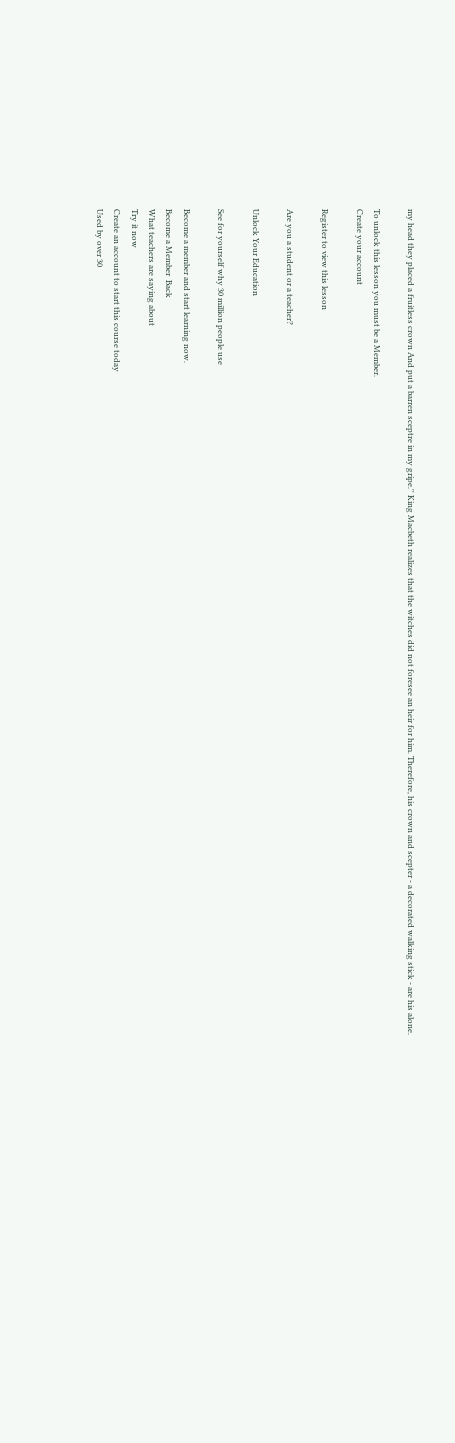my head they placed a fruitless crown And put a barren sceptre in my gripe.'' King Macbeth realizes that the witches did not foresee an heir for him. Therefore, his crown and scepter - a decorated walking stick - are his alone.

To unlock this lesson you must be a Member.
Create your account

Register to view this lesson

Are you a student or a teacher?

Unlock Your Education

See for yourself why 30 million people use

Become a member and start learning now.
Become a Member  Back
What teachers are saying about
Try it now
Create an account to start this course today
Used by over 30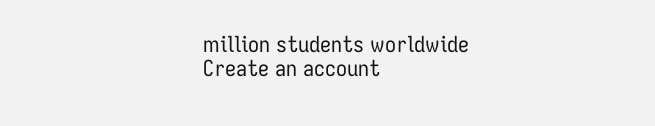million students worldwide
Create an account